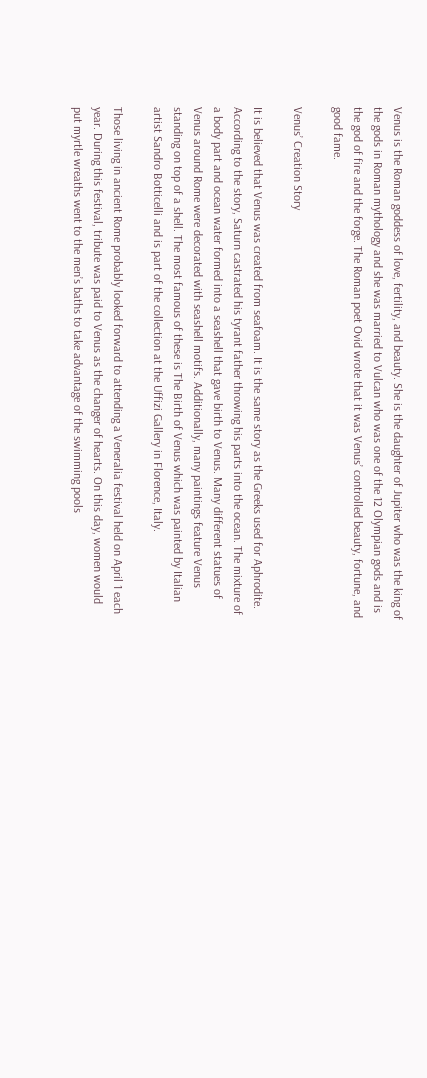Venus is the Roman goddess of love, fertility, and beauty. She is the daughter of Jupiter who was the king of the gods in Roman mythology and she was married to Vulcan who was one of the 12 Olympian gods and is the god of fire and the forge. The Roman poet Ovid wrote that it was Venus’ controlled beauty, fortune, and good fame.

Venus’ Creation Story

It is believed that Venus was created from seafoam. It is the same story as the Greeks used for Aphrodite. According to the story, Saturn castrated his tyrant father throwing his parts into the ocean. The mixture of a body part and ocean water formed into a seashell that gave birth to Venus. Many different statues of Venus around Rome were decorated with seashell motifs. Additionally, many paintings feature Venus standing on top of a shell. The most famous of these is The Birth of Venus which was painted by Italian artist Sandro Botticelli and is part of the collection at the Uffizi Gallery in Florence, Italy.

Those living in ancient Rome probably looked forward to attending a Veneralia festival held on April 1 each year. During this festival, tribute was paid to Venus as the changer of hearts. On this day, women would put myrtle wreaths went to the men’s baths to take advantage of the swimming pools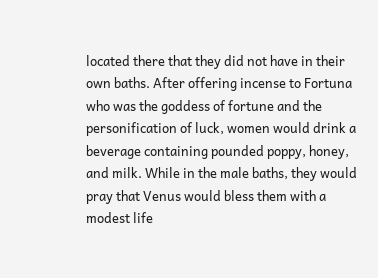located there that they did not have in their own baths. After offering incense to Fortuna who was the goddess of fortune and the personification of luck, women would drink a beverage containing pounded poppy, honey, and milk. While in the male baths, they would pray that Venus would bless them with a modest life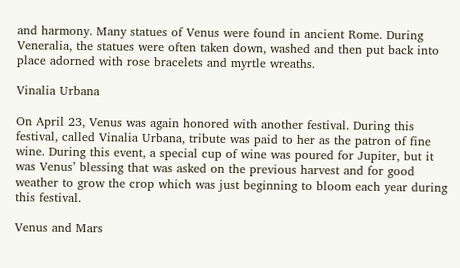and harmony. Many statues of Venus were found in ancient Rome. During Veneralia, the statues were often taken down, washed and then put back into place adorned with rose bracelets and myrtle wreaths.

Vinalia Urbana

On April 23, Venus was again honored with another festival. During this festival, called Vinalia Urbana, tribute was paid to her as the patron of fine wine. During this event, a special cup of wine was poured for Jupiter, but it was Venus’ blessing that was asked on the previous harvest and for good weather to grow the crop which was just beginning to bloom each year during this festival.

Venus and Mars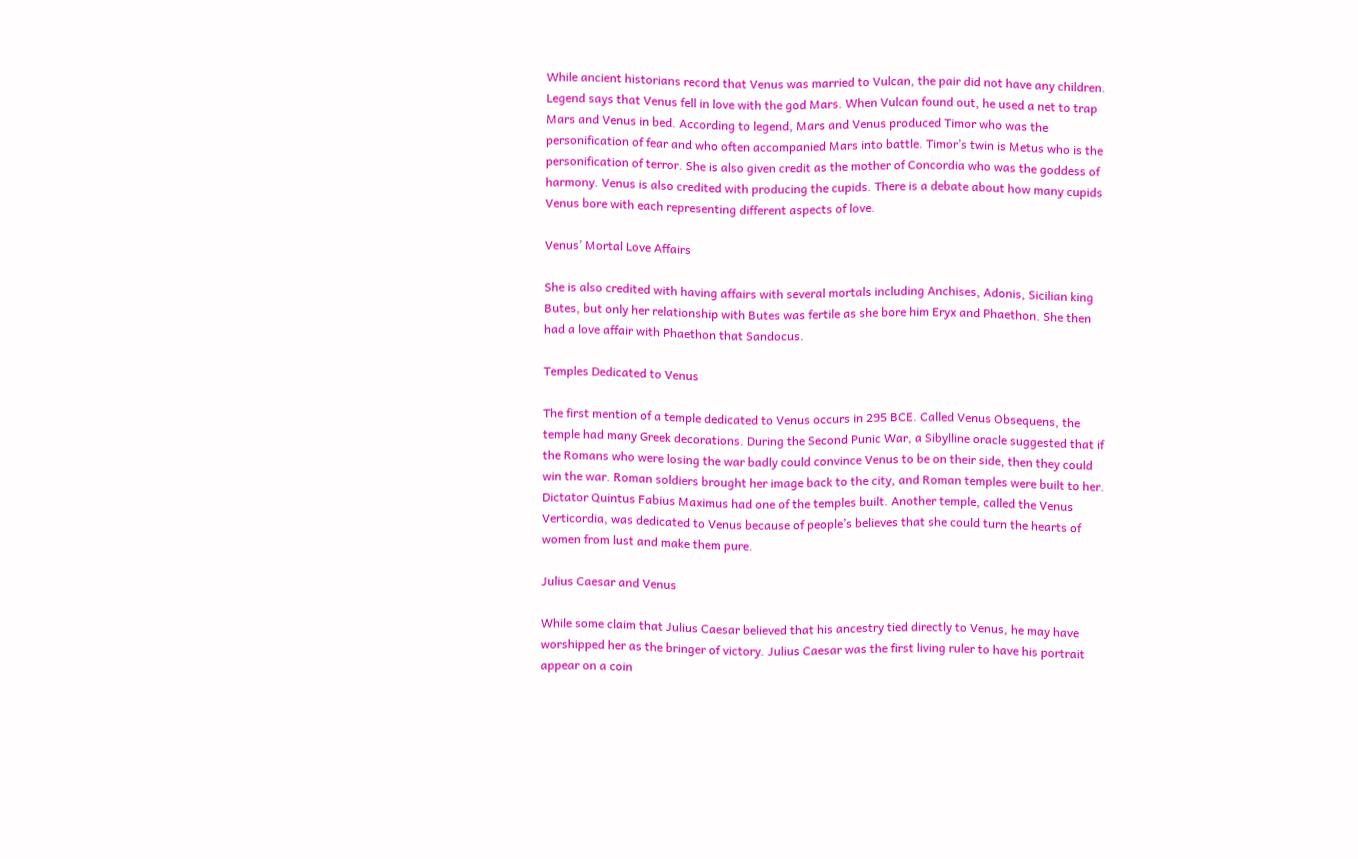While ancient historians record that Venus was married to Vulcan, the pair did not have any children. Legend says that Venus fell in love with the god Mars. When Vulcan found out, he used a net to trap Mars and Venus in bed. According to legend, Mars and Venus produced Timor who was the personification of fear and who often accompanied Mars into battle. Timor’s twin is Metus who is the personification of terror. She is also given credit as the mother of Concordia who was the goddess of harmony. Venus is also credited with producing the cupids. There is a debate about how many cupids Venus bore with each representing different aspects of love.

Venus’ Mortal Love Affairs

She is also credited with having affairs with several mortals including Anchises, Adonis, Sicilian king Butes, but only her relationship with Butes was fertile as she bore him Eryx and Phaethon. She then had a love affair with Phaethon that Sandocus.

Temples Dedicated to Venus

The first mention of a temple dedicated to Venus occurs in 295 BCE. Called Venus Obsequens, the temple had many Greek decorations. During the Second Punic War, a Sibylline oracle suggested that if the Romans who were losing the war badly could convince Venus to be on their side, then they could win the war. Roman soldiers brought her image back to the city, and Roman temples were built to her. Dictator Quintus Fabius Maximus had one of the temples built. Another temple, called the Venus Verticordia, was dedicated to Venus because of people’s believes that she could turn the hearts of women from lust and make them pure.

Julius Caesar and Venus

While some claim that Julius Caesar believed that his ancestry tied directly to Venus, he may have worshipped her as the bringer of victory. Julius Caesar was the first living ruler to have his portrait appear on a coin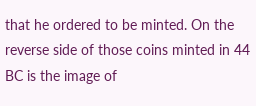that he ordered to be minted. On the reverse side of those coins minted in 44 BC is the image of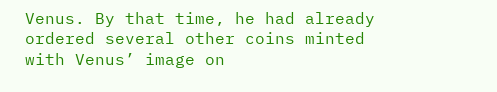Venus. By that time, he had already ordered several other coins minted with Venus’ image on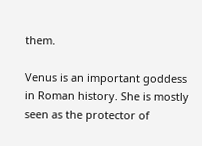them.

Venus is an important goddess in Roman history. She is mostly seen as the protector of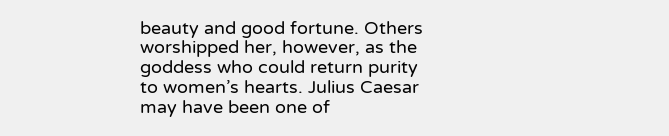beauty and good fortune. Others worshipped her, however, as the goddess who could return purity to women’s hearts. Julius Caesar may have been one of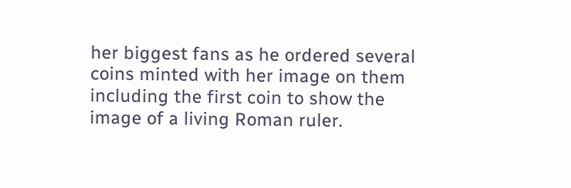her biggest fans as he ordered several coins minted with her image on them including the first coin to show the image of a living Roman ruler.